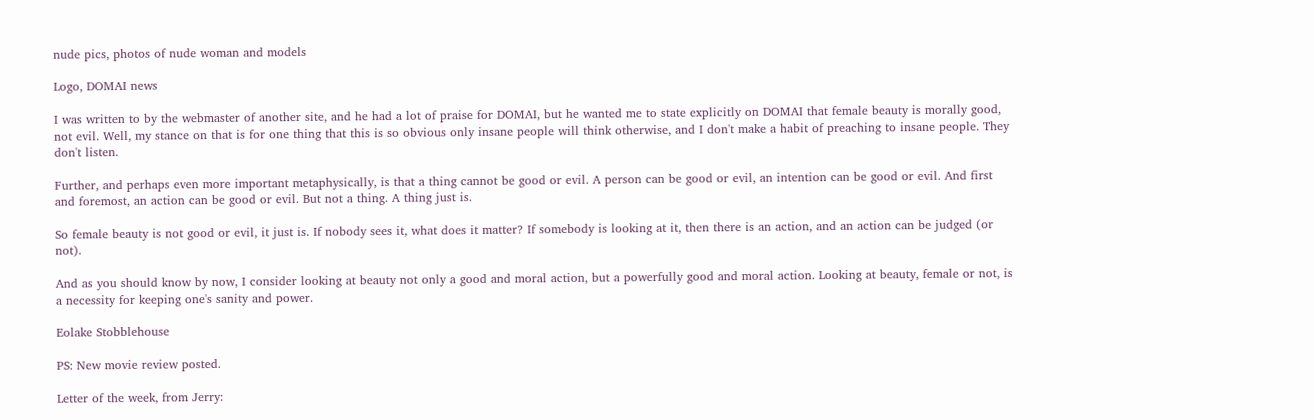nude pics, photos of nude woman and models

Logo, DOMAI news

I was written to by the webmaster of another site, and he had a lot of praise for DOMAI, but he wanted me to state explicitly on DOMAI that female beauty is morally good, not evil. Well, my stance on that is for one thing that this is so obvious only insane people will think otherwise, and I don't make a habit of preaching to insane people. They don't listen.

Further, and perhaps even more important metaphysically, is that a thing cannot be good or evil. A person can be good or evil, an intention can be good or evil. And first and foremost, an action can be good or evil. But not a thing. A thing just is.

So female beauty is not good or evil, it just is. If nobody sees it, what does it matter? If somebody is looking at it, then there is an action, and an action can be judged (or not).

And as you should know by now, I consider looking at beauty not only a good and moral action, but a powerfully good and moral action. Looking at beauty, female or not, is a necessity for keeping one's sanity and power.

Eolake Stobblehouse

PS: New movie review posted.

Letter of the week, from Jerry: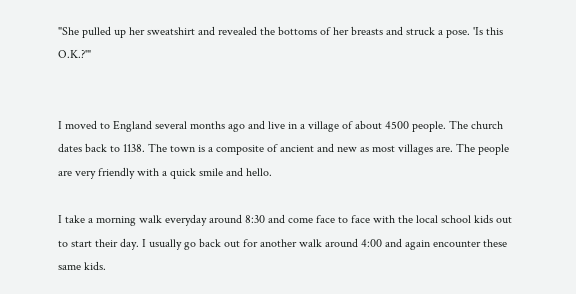"She pulled up her sweatshirt and revealed the bottoms of her breasts and struck a pose. 'Is this O.K.?'"


I moved to England several months ago and live in a village of about 4500 people. The church dates back to 1138. The town is a composite of ancient and new as most villages are. The people are very friendly with a quick smile and hello.

I take a morning walk everyday around 8:30 and come face to face with the local school kids out to start their day. I usually go back out for another walk around 4:00 and again encounter these same kids.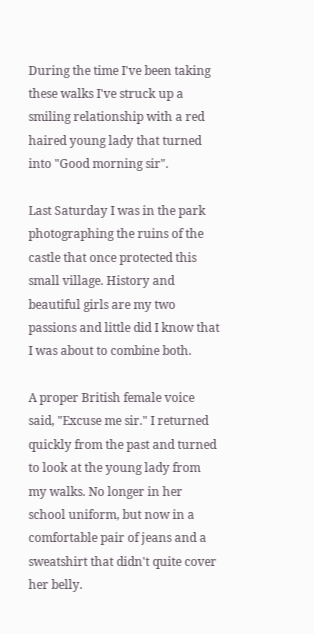During the time I've been taking these walks I've struck up a smiling relationship with a red haired young lady that turned into "Good morning sir".

Last Saturday I was in the park photographing the ruins of the castle that once protected this small village. History and beautiful girls are my two passions and little did I know that I was about to combine both.

A proper British female voice said, "Excuse me sir." I returned quickly from the past and turned to look at the young lady from my walks. No longer in her school uniform, but now in a comfortable pair of jeans and a sweatshirt that didn't quite cover her belly.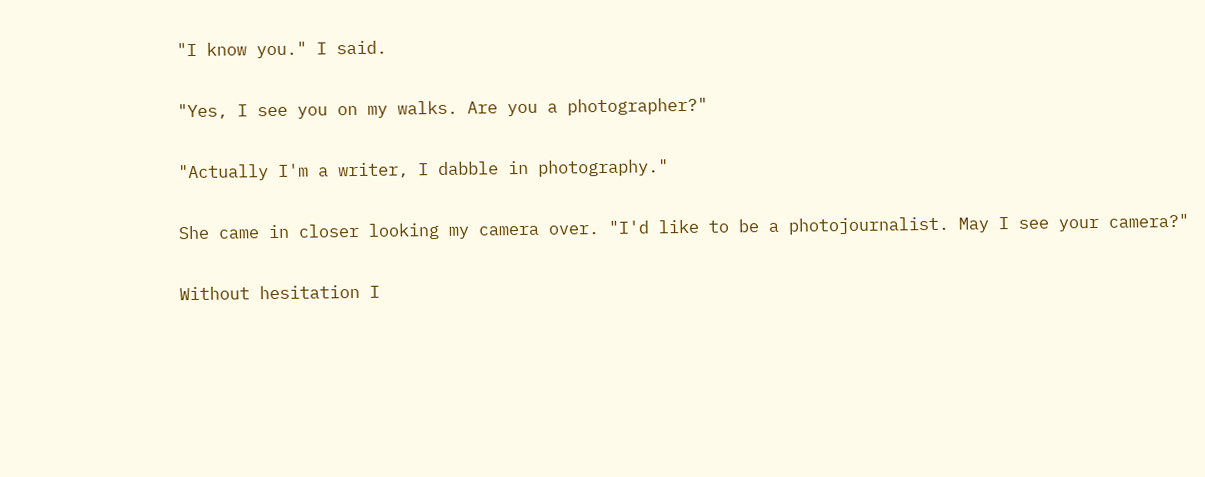"I know you." I said.

"Yes, I see you on my walks. Are you a photographer?"

"Actually I'm a writer, I dabble in photography."

She came in closer looking my camera over. "I'd like to be a photojournalist. May I see your camera?"

Without hesitation I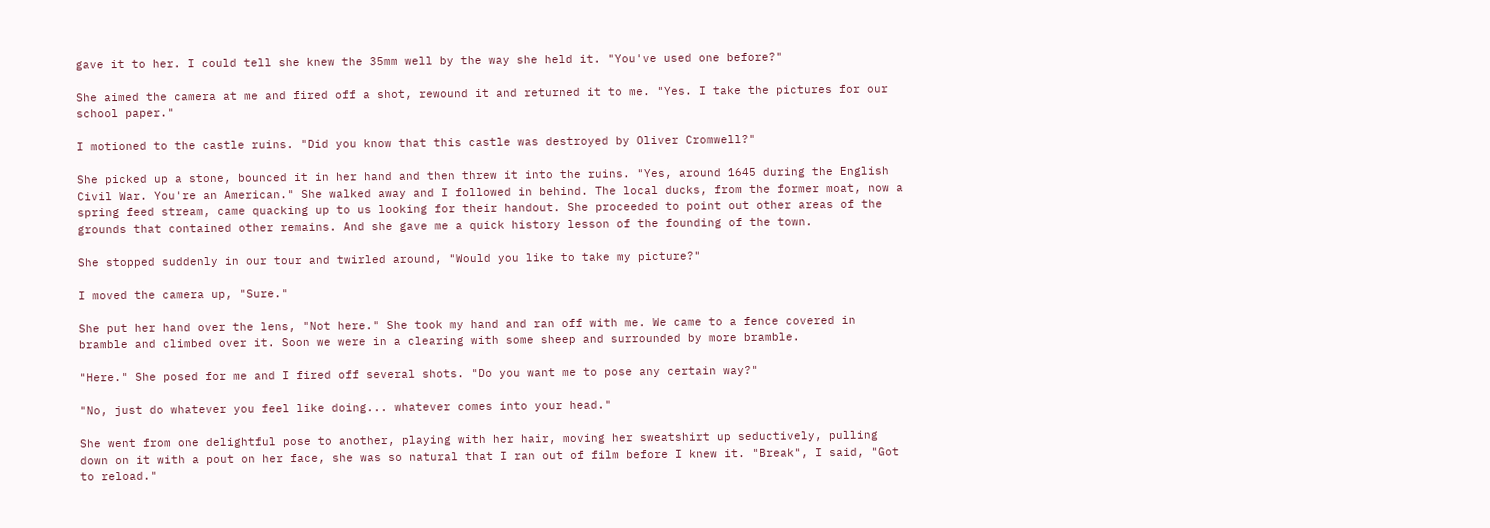gave it to her. I could tell she knew the 35mm well by the way she held it. "You've used one before?"

She aimed the camera at me and fired off a shot, rewound it and returned it to me. "Yes. I take the pictures for our school paper."

I motioned to the castle ruins. "Did you know that this castle was destroyed by Oliver Cromwell?"

She picked up a stone, bounced it in her hand and then threw it into the ruins. "Yes, around 1645 during the English Civil War. You're an American." She walked away and I followed in behind. The local ducks, from the former moat, now a spring feed stream, came quacking up to us looking for their handout. She proceeded to point out other areas of the grounds that contained other remains. And she gave me a quick history lesson of the founding of the town.

She stopped suddenly in our tour and twirled around, "Would you like to take my picture?"

I moved the camera up, "Sure."

She put her hand over the lens, "Not here." She took my hand and ran off with me. We came to a fence covered in bramble and climbed over it. Soon we were in a clearing with some sheep and surrounded by more bramble.

"Here." She posed for me and I fired off several shots. "Do you want me to pose any certain way?"

"No, just do whatever you feel like doing... whatever comes into your head."

She went from one delightful pose to another, playing with her hair, moving her sweatshirt up seductively, pulling down on it with a pout on her face, she was so natural that I ran out of film before I knew it. "Break", I said, "Got to reload."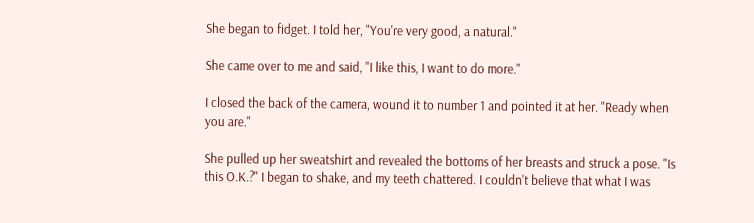She began to fidget. I told her, "You're very good, a natural."

She came over to me and said, "I like this, I want to do more."

I closed the back of the camera, wound it to number 1 and pointed it at her. "Ready when you are."

She pulled up her sweatshirt and revealed the bottoms of her breasts and struck a pose. "Is this O.K.?" I began to shake, and my teeth chattered. I couldn't believe that what I was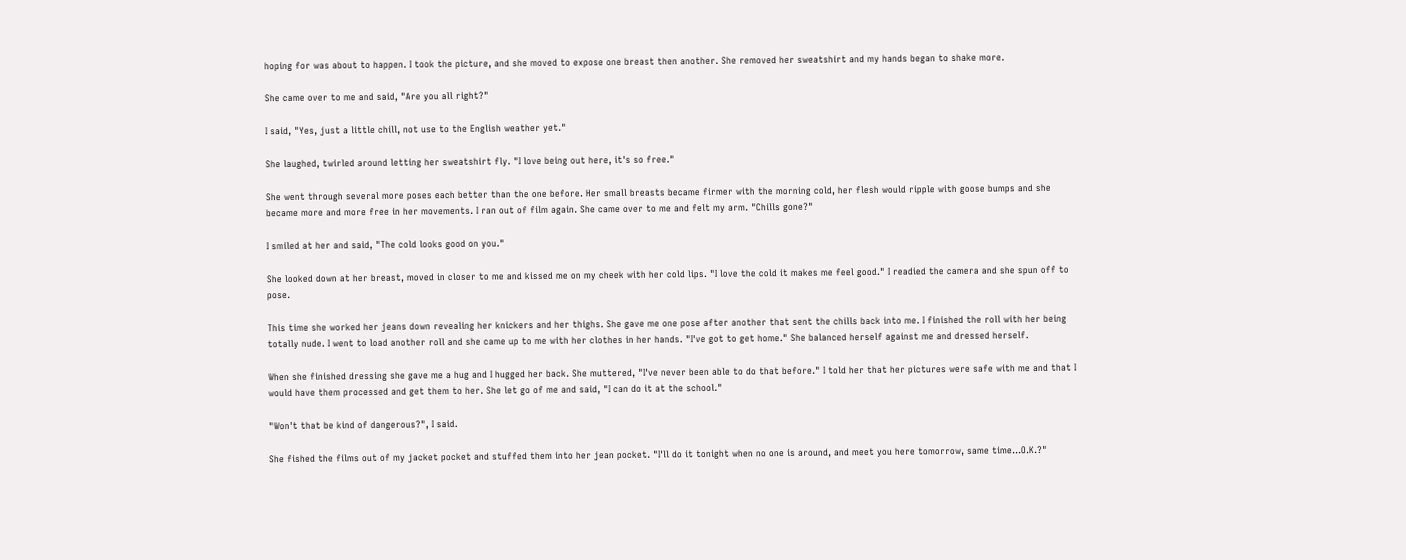hoping for was about to happen. I took the picture, and she moved to expose one breast then another. She removed her sweatshirt and my hands began to shake more.

She came over to me and said, "Are you all right?"

I said, "Yes, just a little chill, not use to the English weather yet."

She laughed, twirled around letting her sweatshirt fly. "I love being out here, it's so free."

She went through several more poses each better than the one before. Her small breasts became firmer with the morning cold, her flesh would ripple with goose bumps and she became more and more free in her movements. I ran out of film again. She came over to me and felt my arm. "Chills gone?"

I smiled at her and said, "The cold looks good on you."

She looked down at her breast, moved in closer to me and kissed me on my cheek with her cold lips. "I love the cold it makes me feel good." I readied the camera and she spun off to pose.

This time she worked her jeans down revealing her knickers and her thighs. She gave me one pose after another that sent the chills back into me. I finished the roll with her being totally nude. I went to load another roll and she came up to me with her clothes in her hands. "I've got to get home." She balanced herself against me and dressed herself.

When she finished dressing she gave me a hug and I hugged her back. She muttered, "I've never been able to do that before." I told her that her pictures were safe with me and that I would have them processed and get them to her. She let go of me and said, "I can do it at the school."

"Won't that be kind of dangerous?", I said.

She fished the films out of my jacket pocket and stuffed them into her jean pocket. "I'll do it tonight when no one is around, and meet you here tomorrow, same time...O.K.?"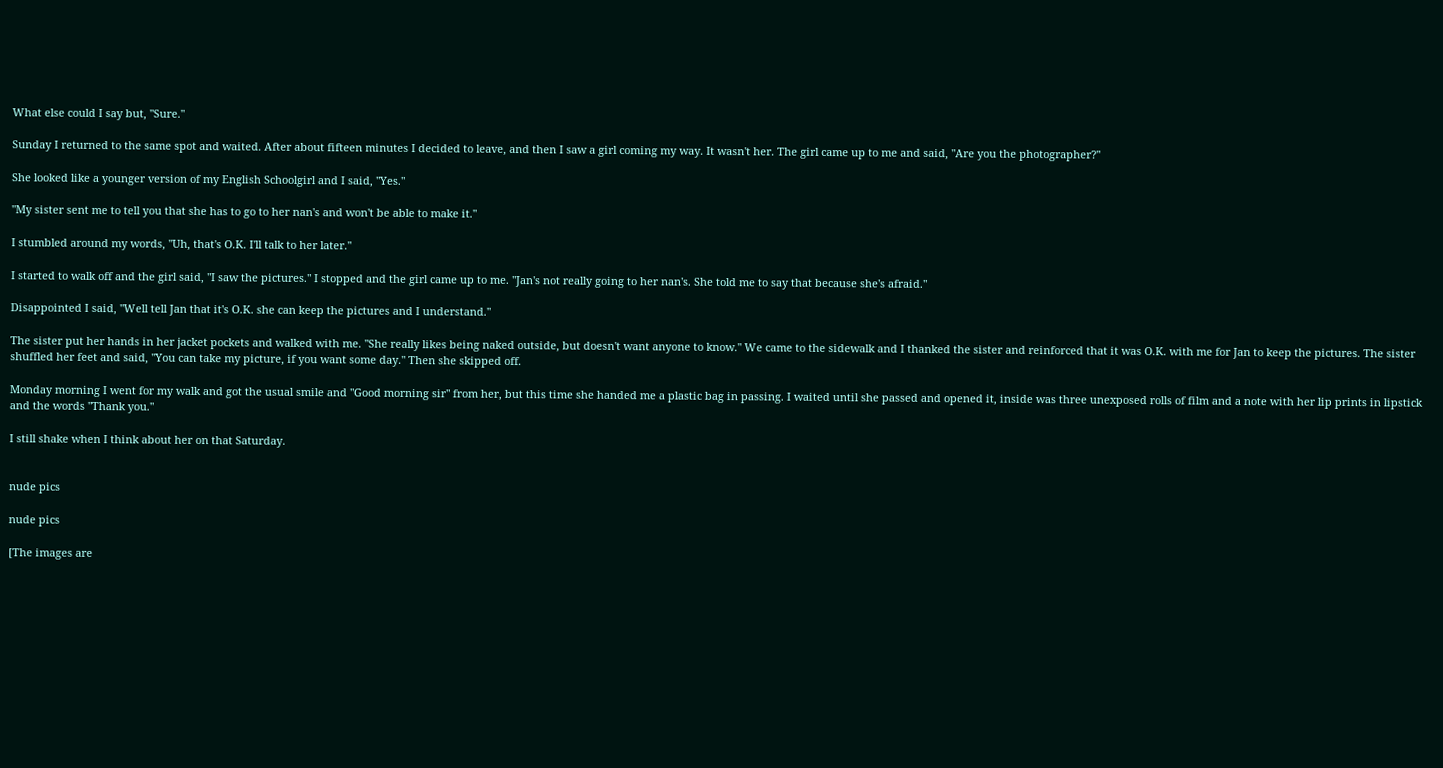What else could I say but, "Sure."

Sunday I returned to the same spot and waited. After about fifteen minutes I decided to leave, and then I saw a girl coming my way. It wasn't her. The girl came up to me and said, "Are you the photographer?"

She looked like a younger version of my English Schoolgirl and I said, "Yes."

"My sister sent me to tell you that she has to go to her nan's and won't be able to make it."

I stumbled around my words, "Uh, that's O.K. I'll talk to her later."

I started to walk off and the girl said, "I saw the pictures." I stopped and the girl came up to me. "Jan's not really going to her nan's. She told me to say that because she's afraid."

Disappointed I said, "Well tell Jan that it's O.K. she can keep the pictures and I understand."

The sister put her hands in her jacket pockets and walked with me. "She really likes being naked outside, but doesn't want anyone to know." We came to the sidewalk and I thanked the sister and reinforced that it was O.K. with me for Jan to keep the pictures. The sister shuffled her feet and said, "You can take my picture, if you want some day." Then she skipped off.

Monday morning I went for my walk and got the usual smile and "Good morning sir" from her, but this time she handed me a plastic bag in passing. I waited until she passed and opened it, inside was three unexposed rolls of film and a note with her lip prints in lipstick and the words "Thank you."

I still shake when I think about her on that Saturday.


nude pics

nude pics

[The images are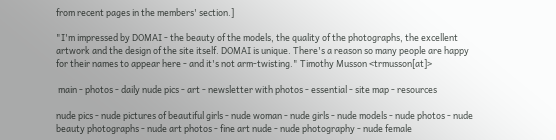from recent pages in the members' section.]

"I'm impressed by DOMAI - the beauty of the models, the quality of the photographs, the excellent artwork and the design of the site itself. DOMAI is unique. There's a reason so many people are happy for their names to appear here - and it's not arm-twisting." Timothy Musson <trmusson[at]>

 main - photos - daily nude pics - art - newsletter with photos - essential - site map - resources

nude pics - nude pictures of beautiful girls - nude woman - nude girls - nude models - nude photos - nude beauty photographs - nude art photos - fine art nude - nude photography - nude female